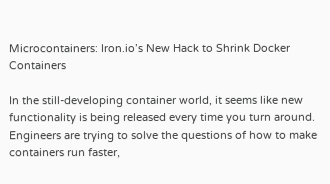Microcontainers: Iron.io’s New Hack to Shrink Docker Containers

In the still-developing container world, it seems like new functionality is being released every time you turn around. Engineers are trying to solve the questions of how to make containers run faster,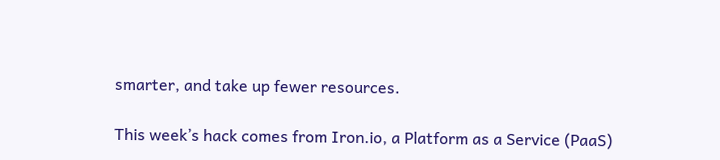smarter, and take up fewer resources.

This week’s hack comes from Iron.io, a Platform as a Service (PaaS)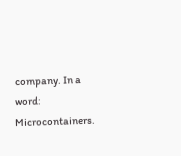company. In a word: Microcontainers.